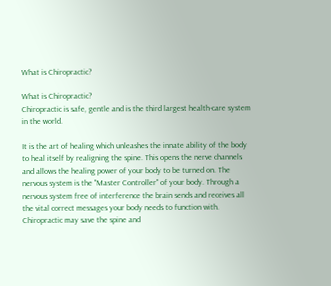What is Chiropractic?

What is Chiropractic?
Chiropractic is safe, gentle and is the third largest health-care system in the world.

It is the art of healing which unleashes the innate ability of the body to heal itself by realigning the spine. This opens the nerve channels and allows the healing power of your body to be turned on. The nervous system is the "Master Controller" of your body. Through a nervous system free of interference the brain sends and receives all the vital correct messages your body needs to function with. Chiropractic may save the spine and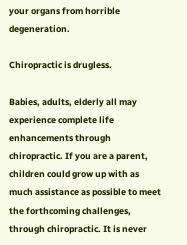your organs from horrible degeneration.

Chiropractic is drugless.

Babies, adults, elderly all may experience complete life enhancements through chiropractic. If you are a parent, children could grow up with as much assistance as possible to meet the forthcoming challenges, through chiropractic. It is never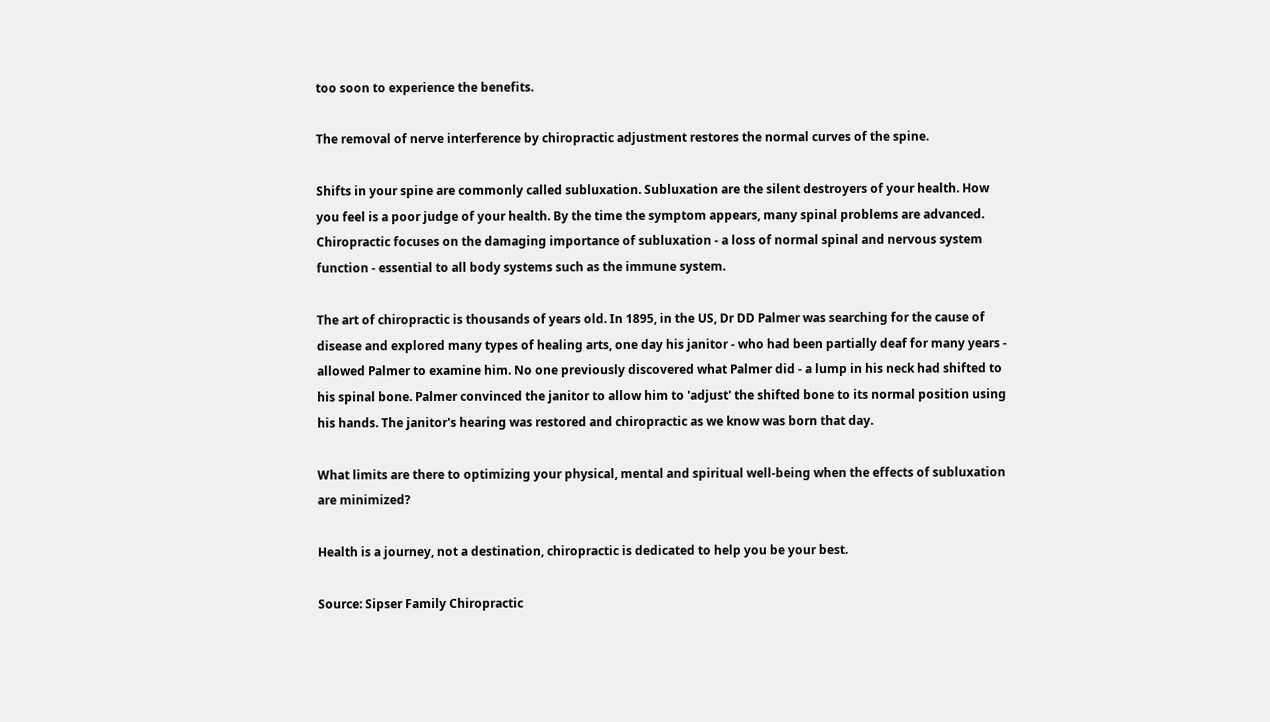too soon to experience the benefits.

The removal of nerve interference by chiropractic adjustment restores the normal curves of the spine.

Shifts in your spine are commonly called subluxation. Subluxation are the silent destroyers of your health. How you feel is a poor judge of your health. By the time the symptom appears, many spinal problems are advanced. Chiropractic focuses on the damaging importance of subluxation - a loss of normal spinal and nervous system function - essential to all body systems such as the immune system.

The art of chiropractic is thousands of years old. In 1895, in the US, Dr DD Palmer was searching for the cause of disease and explored many types of healing arts, one day his janitor - who had been partially deaf for many years - allowed Palmer to examine him. No one previously discovered what Palmer did - a lump in his neck had shifted to his spinal bone. Palmer convinced the janitor to allow him to 'adjust' the shifted bone to its normal position using his hands. The janitor's hearing was restored and chiropractic as we know was born that day.

What limits are there to optimizing your physical, mental and spiritual well-being when the effects of subluxation are minimized?

Health is a journey, not a destination, chiropractic is dedicated to help you be your best.

Source: Sipser Family Chiropractic